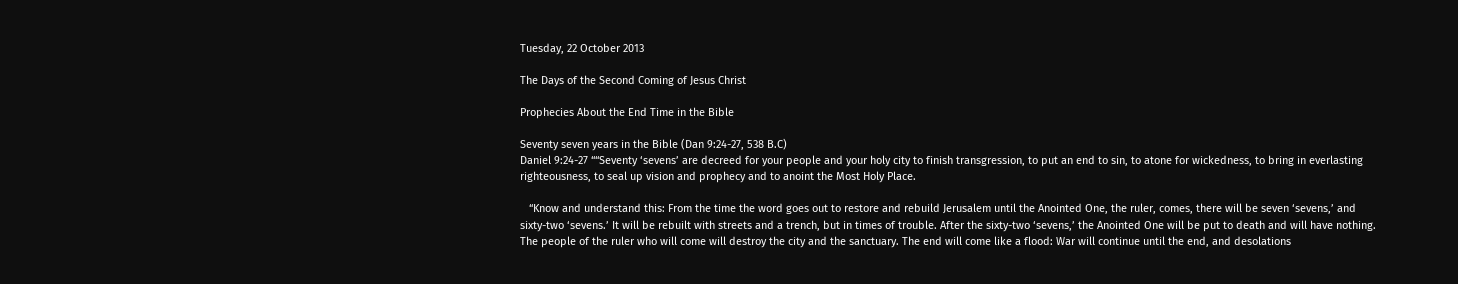Tuesday, 22 October 2013

The Days of the Second Coming of Jesus Christ

Prophecies About the End Time in the Bible

Seventy seven years in the Bible (Dan 9:24-27, 538 B.C)
Daniel 9:24-27 ““Seventy ‘sevens’ are decreed for your people and your holy city to finish transgression, to put an end to sin, to atone for wickedness, to bring in everlasting righteousness, to seal up vision and prophecy and to anoint the Most Holy Place.

   “Know and understand this: From the time the word goes out to restore and rebuild Jerusalem until the Anointed One, the ruler, comes, there will be seven ‘sevens,’ and sixty-two ‘sevens.’ It will be rebuilt with streets and a trench, but in times of trouble. After the sixty-two ‘sevens,’ the Anointed One will be put to death and will have nothing. The people of the ruler who will come will destroy the city and the sanctuary. The end will come like a flood: War will continue until the end, and desolations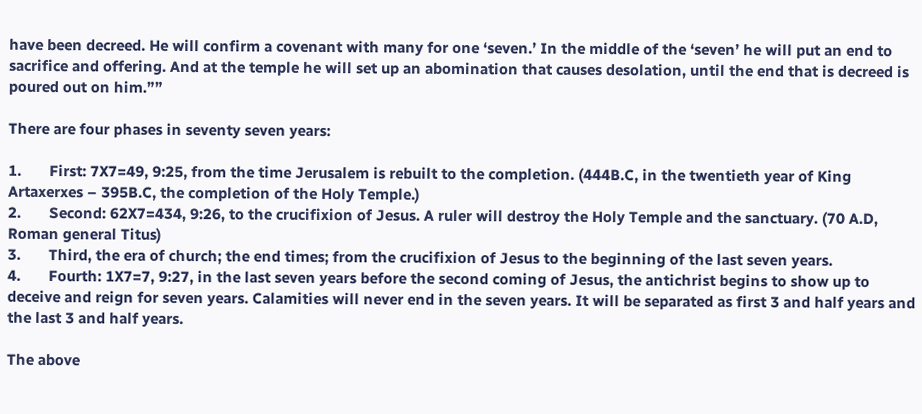have been decreed. He will confirm a covenant with many for one ‘seven.’ In the middle of the ‘seven’ he will put an end to sacrifice and offering. And at the temple he will set up an abomination that causes desolation, until the end that is decreed is poured out on him.””

There are four phases in seventy seven years:

1.       First: 7X7=49, 9:25, from the time Jerusalem is rebuilt to the completion. (444B.C, in the twentieth year of King Artaxerxes – 395B.C, the completion of the Holy Temple.)
2.       Second: 62X7=434, 9:26, to the crucifixion of Jesus. A ruler will destroy the Holy Temple and the sanctuary. (70 A.D, Roman general Titus)
3.       Third, the era of church; the end times; from the crucifixion of Jesus to the beginning of the last seven years.
4.       Fourth: 1X7=7, 9:27, in the last seven years before the second coming of Jesus, the antichrist begins to show up to deceive and reign for seven years. Calamities will never end in the seven years. It will be separated as first 3 and half years and the last 3 and half years.

The above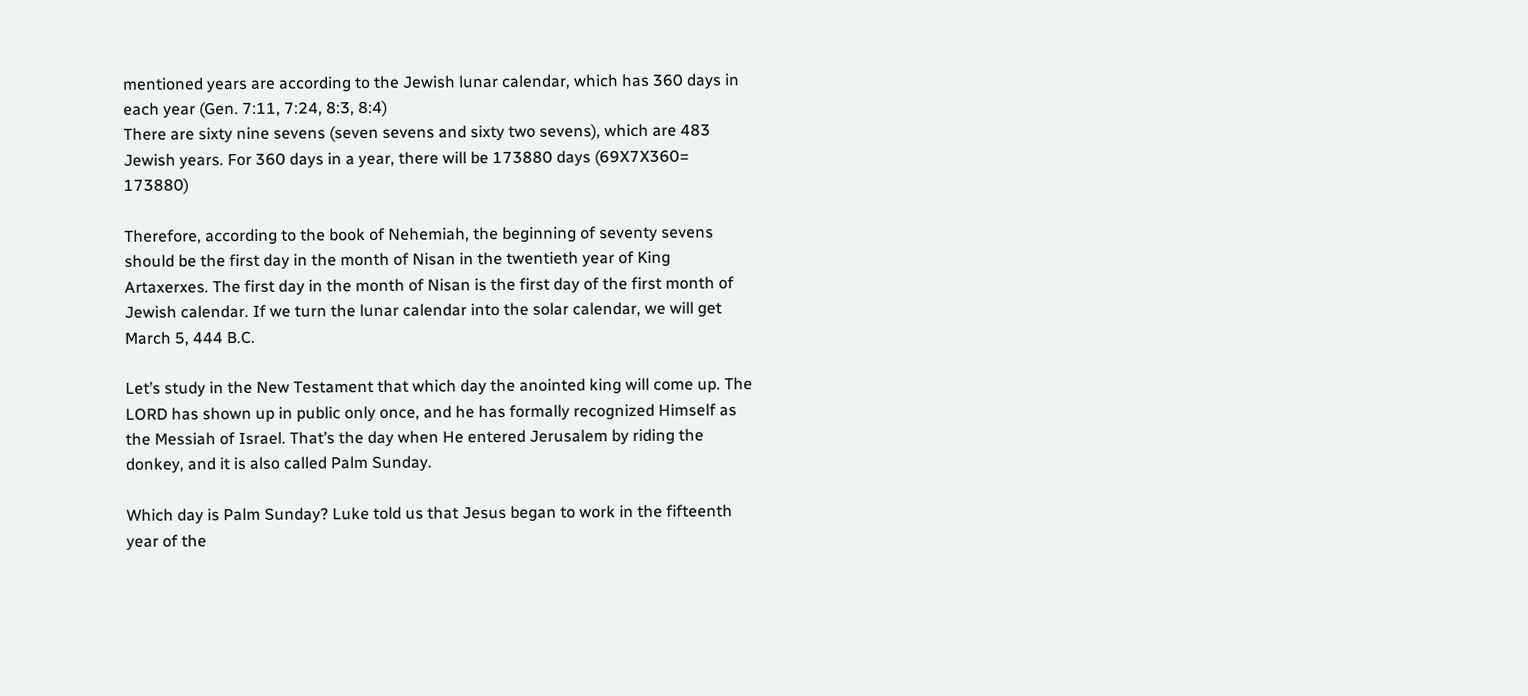mentioned years are according to the Jewish lunar calendar, which has 360 days in each year (Gen. 7:11, 7:24, 8:3, 8:4)
There are sixty nine sevens (seven sevens and sixty two sevens), which are 483 Jewish years. For 360 days in a year, there will be 173880 days (69X7X360= 173880)

Therefore, according to the book of Nehemiah, the beginning of seventy sevens should be the first day in the month of Nisan in the twentieth year of King Artaxerxes. The first day in the month of Nisan is the first day of the first month of Jewish calendar. If we turn the lunar calendar into the solar calendar, we will get March 5, 444 B.C.

Let’s study in the New Testament that which day the anointed king will come up. The LORD has shown up in public only once, and he has formally recognized Himself as the Messiah of Israel. That’s the day when He entered Jerusalem by riding the donkey, and it is also called Palm Sunday.

Which day is Palm Sunday? Luke told us that Jesus began to work in the fifteenth year of the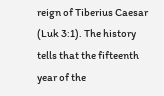reign of Tiberius Caesar (Luk 3:1). The history tells that the fifteenth year of the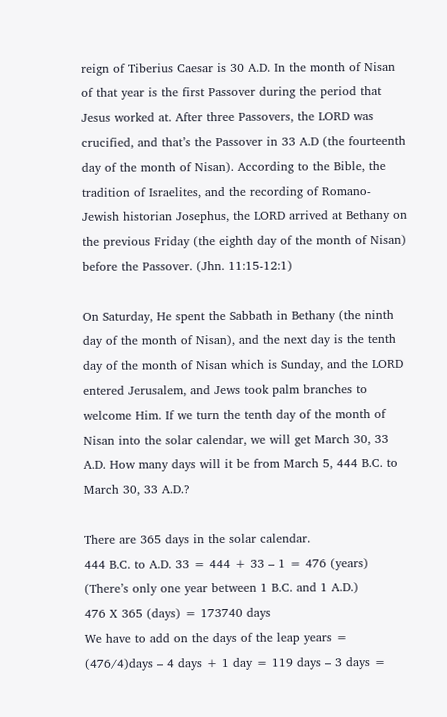reign of Tiberius Caesar is 30 A.D. In the month of Nisan of that year is the first Passover during the period that Jesus worked at. After three Passovers, the LORD was crucified, and that’s the Passover in 33 A.D (the fourteenth day of the month of Nisan). According to the Bible, the tradition of Israelites, and the recording of Romano-Jewish historian Josephus, the LORD arrived at Bethany on the previous Friday (the eighth day of the month of Nisan) before the Passover. (Jhn. 11:15-12:1)

On Saturday, He spent the Sabbath in Bethany (the ninth day of the month of Nisan), and the next day is the tenth day of the month of Nisan which is Sunday, and the LORD entered Jerusalem, and Jews took palm branches to welcome Him. If we turn the tenth day of the month of Nisan into the solar calendar, we will get March 30, 33 A.D. How many days will it be from March 5, 444 B.C. to March 30, 33 A.D.?

There are 365 days in the solar calendar.
444 B.C. to A.D. 33 = 444 + 33 – 1 = 476 (years)
(There’s only one year between 1 B.C. and 1 A.D.)
476 X 365 (days) = 173740 days
We have to add on the days of the leap years = (476/4)days – 4 days + 1 day = 119 days – 3 days =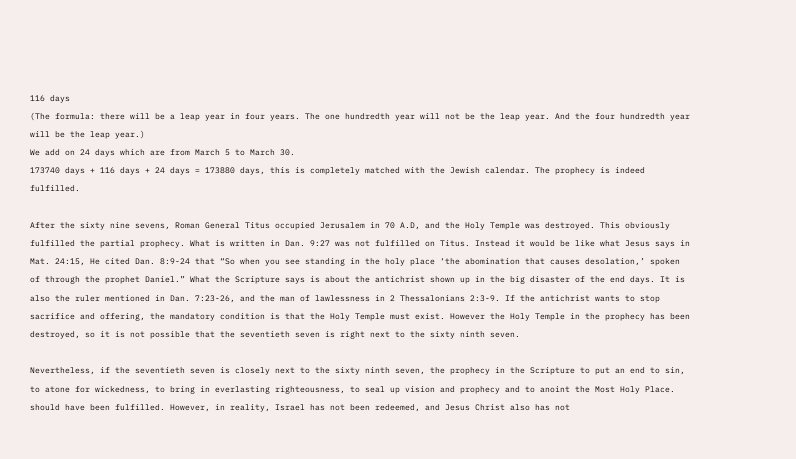116 days
(The formula: there will be a leap year in four years. The one hundredth year will not be the leap year. And the four hundredth year will be the leap year.)
We add on 24 days which are from March 5 to March 30.
173740 days + 116 days + 24 days = 173880 days, this is completely matched with the Jewish calendar. The prophecy is indeed fulfilled.

After the sixty nine sevens, Roman General Titus occupied Jerusalem in 70 A.D, and the Holy Temple was destroyed. This obviously fulfilled the partial prophecy. What is written in Dan. 9:27 was not fulfilled on Titus. Instead it would be like what Jesus says in Mat. 24:15, He cited Dan. 8:9-24 that “So when you see standing in the holy place ‘the abomination that causes desolation,’ spoken of through the prophet Daniel.” What the Scripture says is about the antichrist shown up in the big disaster of the end days. It is also the ruler mentioned in Dan. 7:23-26, and the man of lawlessness in 2 Thessalonians 2:3-9. If the antichrist wants to stop sacrifice and offering, the mandatory condition is that the Holy Temple must exist. However the Holy Temple in the prophecy has been destroyed, so it is not possible that the seventieth seven is right next to the sixty ninth seven.

Nevertheless, if the seventieth seven is closely next to the sixty ninth seven, the prophecy in the Scripture to put an end to sin, to atone for wickedness, to bring in everlasting righteousness, to seal up vision and prophecy and to anoint the Most Holy Place. should have been fulfilled. However, in reality, Israel has not been redeemed, and Jesus Christ also has not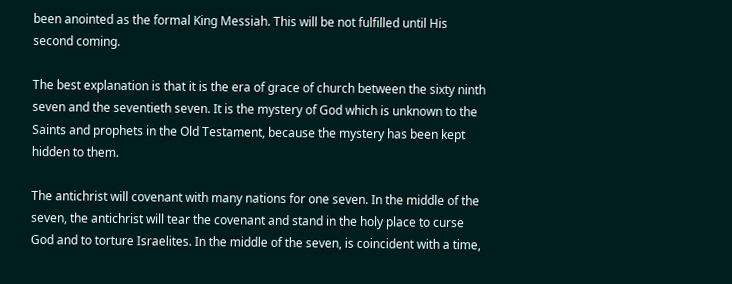been anointed as the formal King Messiah. This will be not fulfilled until His second coming.

The best explanation is that it is the era of grace of church between the sixty ninth seven and the seventieth seven. It is the mystery of God which is unknown to the Saints and prophets in the Old Testament, because the mystery has been kept hidden to them.

The antichrist will covenant with many nations for one seven. In the middle of the seven, the antichrist will tear the covenant and stand in the holy place to curse God and to torture Israelites. In the middle of the seven, is coincident with a time,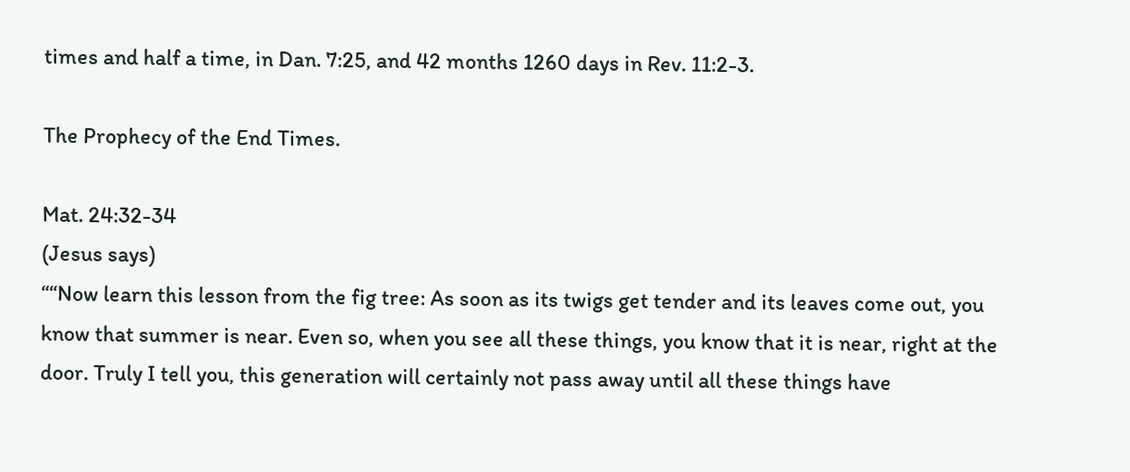times and half a time, in Dan. 7:25, and 42 months 1260 days in Rev. 11:2-3.

The Prophecy of the End Times.

Mat. 24:32-34
(Jesus says)
““Now learn this lesson from the fig tree: As soon as its twigs get tender and its leaves come out, you know that summer is near. Even so, when you see all these things, you know that it is near, right at the door. Truly I tell you, this generation will certainly not pass away until all these things have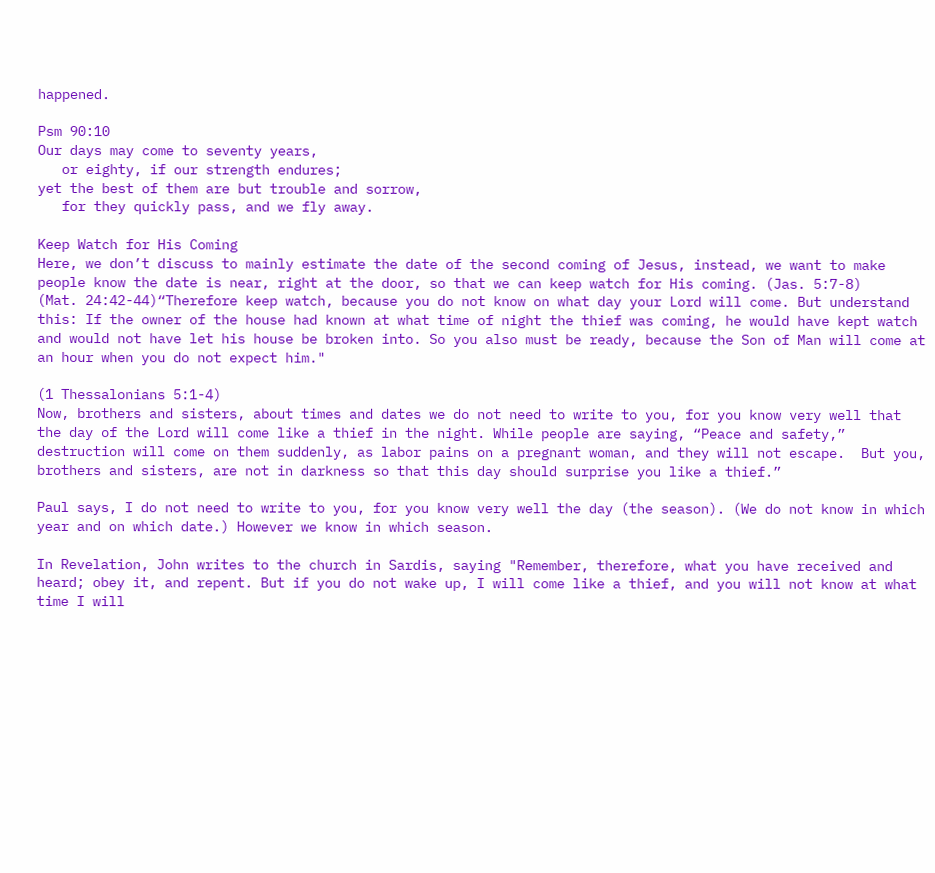happened.

Psm 90:10
Our days may come to seventy years,
   or eighty, if our strength endures;
yet the best of them are but trouble and sorrow,
   for they quickly pass, and we fly away.

Keep Watch for His Coming
Here, we don’t discuss to mainly estimate the date of the second coming of Jesus, instead, we want to make people know the date is near, right at the door, so that we can keep watch for His coming. (Jas. 5:7-8)
(Mat. 24:42-44)“Therefore keep watch, because you do not know on what day your Lord will come. But understand this: If the owner of the house had known at what time of night the thief was coming, he would have kept watch and would not have let his house be broken into. So you also must be ready, because the Son of Man will come at an hour when you do not expect him."

(1 Thessalonians 5:1-4)
Now, brothers and sisters, about times and dates we do not need to write to you, for you know very well that the day of the Lord will come like a thief in the night. While people are saying, “Peace and safety,” destruction will come on them suddenly, as labor pains on a pregnant woman, and they will not escape.  But you, brothers and sisters, are not in darkness so that this day should surprise you like a thief.”

Paul says, I do not need to write to you, for you know very well the day (the season). (We do not know in which year and on which date.) However we know in which season.

In Revelation, John writes to the church in Sardis, saying "Remember, therefore, what you have received and heard; obey it, and repent. But if you do not wake up, I will come like a thief, and you will not know at what time I will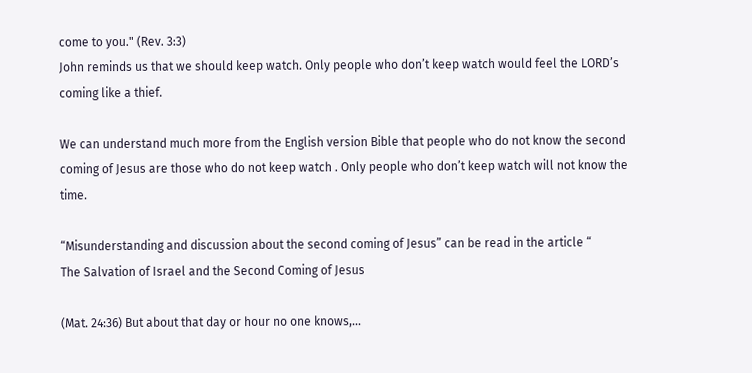come to you." (Rev. 3:3)
John reminds us that we should keep watch. Only people who don’t keep watch would feel the LORD’s coming like a thief.

We can understand much more from the English version Bible that people who do not know the second coming of Jesus are those who do not keep watch . Only people who don’t keep watch will not know the time.

“Misunderstanding and discussion about the second coming of Jesus” can be read in the article “
The Salvation of Israel and the Second Coming of Jesus

(Mat. 24:36) But about that day or hour no one knows,…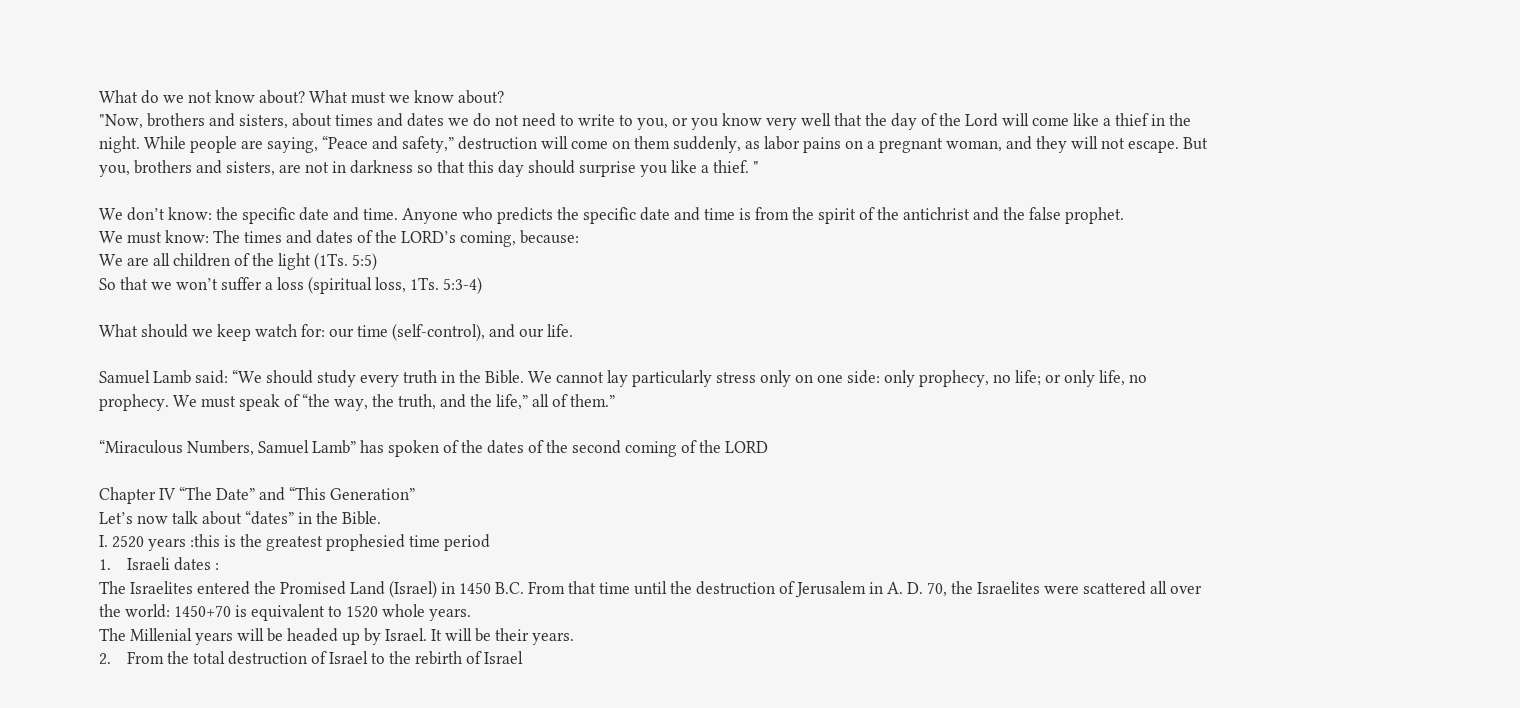What do we not know about? What must we know about?
"Now, brothers and sisters, about times and dates we do not need to write to you, or you know very well that the day of the Lord will come like a thief in the night. While people are saying, “Peace and safety,” destruction will come on them suddenly, as labor pains on a pregnant woman, and they will not escape. But you, brothers and sisters, are not in darkness so that this day should surprise you like a thief. "

We don’t know: the specific date and time. Anyone who predicts the specific date and time is from the spirit of the antichrist and the false prophet.
We must know: The times and dates of the LORD’s coming, because:
We are all children of the light (1Ts. 5:5)
So that we won’t suffer a loss (spiritual loss, 1Ts. 5:3-4)

What should we keep watch for: our time (self-control), and our life.

Samuel Lamb said: “We should study every truth in the Bible. We cannot lay particularly stress only on one side: only prophecy, no life; or only life, no prophecy. We must speak of “the way, the truth, and the life,” all of them.”

“Miraculous Numbers, Samuel Lamb” has spoken of the dates of the second coming of the LORD

Chapter IV “The Date” and “This Generation”
Let’s now talk about “dates” in the Bible.
I. 2520 years :this is the greatest prophesied time period
1.    Israeli dates :
The Israelites entered the Promised Land (Israel) in 1450 B.C. From that time until the destruction of Jerusalem in A. D. 70, the Israelites were scattered all over the world: 1450+70 is equivalent to 1520 whole years.
The Millenial years will be headed up by Israel. It will be their years.
2.    From the total destruction of Israel to the rebirth of Israel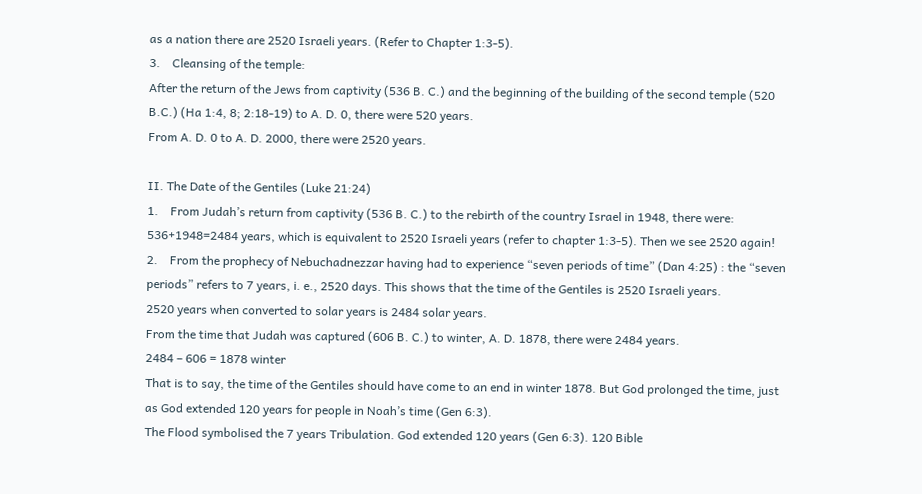as a nation there are 2520 Israeli years. (Refer to Chapter 1:3-5).
3.    Cleansing of the temple:
After the return of the Jews from captivity (536 B. C.) and the beginning of the building of the second temple (520 B.C.) (Ha 1:4, 8; 2:18-19) to A. D. 0, there were 520 years.
From A. D. 0 to A. D. 2000, there were 2520 years.

II. The Date of the Gentiles (Luke 21:24)
1.    From Judah’s return from captivity (536 B. C.) to the rebirth of the country Israel in 1948, there were:
536+1948=2484 years, which is equivalent to 2520 Israeli years (refer to chapter 1:3-5). Then we see 2520 again!
2.    From the prophecy of Nebuchadnezzar having had to experience “seven periods of time” (Dan 4:25) : the “seven periods” refers to 7 years, i. e., 2520 days. This shows that the time of the Gentiles is 2520 Israeli years.
2520 years when converted to solar years is 2484 solar years.
From the time that Judah was captured (606 B. C.) to winter, A. D. 1878, there were 2484 years.
2484 – 606 = 1878 winter
That is to say, the time of the Gentiles should have come to an end in winter 1878. But God prolonged the time, just as God extended 120 years for people in Noah’s time (Gen 6:3).
The Flood symbolised the 7 years Tribulation. God extended 120 years (Gen 6:3). 120 Bible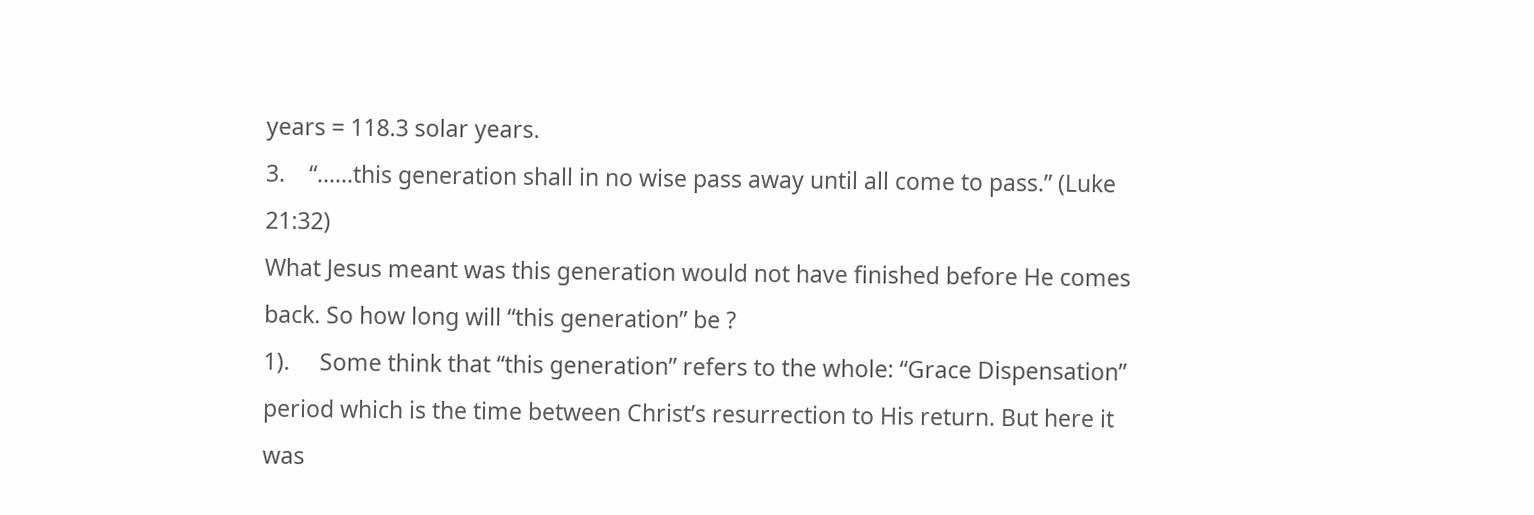years = 118.3 solar years.
3.    “......this generation shall in no wise pass away until all come to pass.” (Luke 21:32)
What Jesus meant was this generation would not have finished before He comes back. So how long will “this generation” be ?
1).     Some think that “this generation” refers to the whole: “Grace Dispensation” period which is the time between Christ’s resurrection to His return. But here it was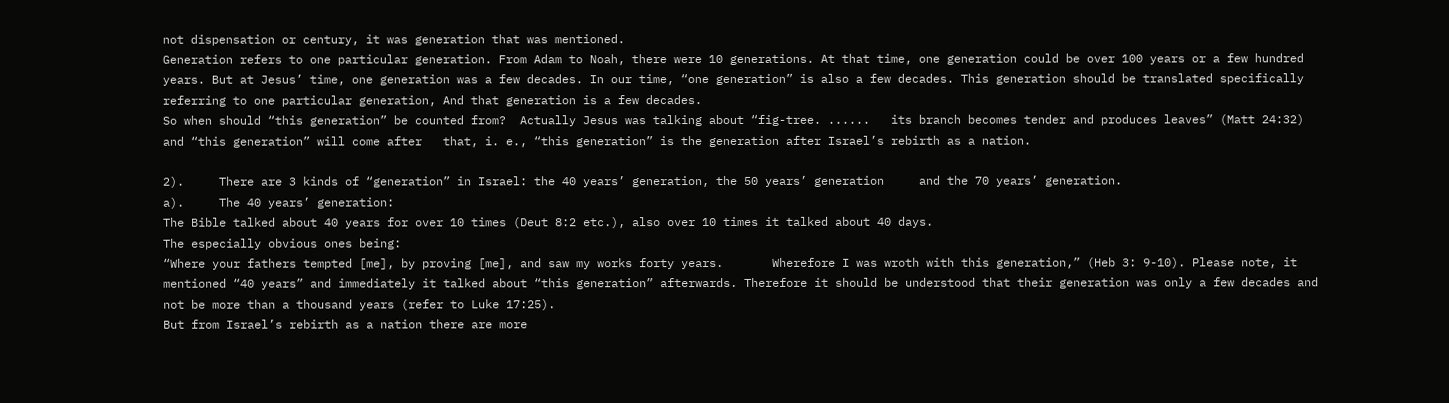not dispensation or century, it was generation that was mentioned.
Generation refers to one particular generation. From Adam to Noah, there were 10 generations. At that time, one generation could be over 100 years or a few hundred years. But at Jesus’ time, one generation was a few decades. In our time, “one generation” is also a few decades. This generation should be translated specifically referring to one particular generation, And that generation is a few decades.
So when should “this generation” be counted from?  Actually Jesus was talking about “fig-tree. ......   its branch becomes tender and produces leaves” (Matt 24:32) and “this generation” will come after   that, i. e., “this generation” is the generation after Israel’s rebirth as a nation.

2).     There are 3 kinds of “generation” in Israel: the 40 years’ generation, the 50 years’ generation     and the 70 years’ generation.
a).     The 40 years’ generation:
The Bible talked about 40 years for over 10 times (Deut 8:2 etc.), also over 10 times it talked about 40 days.
The especially obvious ones being:
“Where your fathers tempted [me], by proving [me], and saw my works forty years.       Wherefore I was wroth with this generation,” (Heb 3: 9-10). Please note, it mentioned “40 years” and immediately it talked about “this generation” afterwards. Therefore it should be understood that their generation was only a few decades and not be more than a thousand years (refer to Luke 17:25).
But from Israel’s rebirth as a nation there are more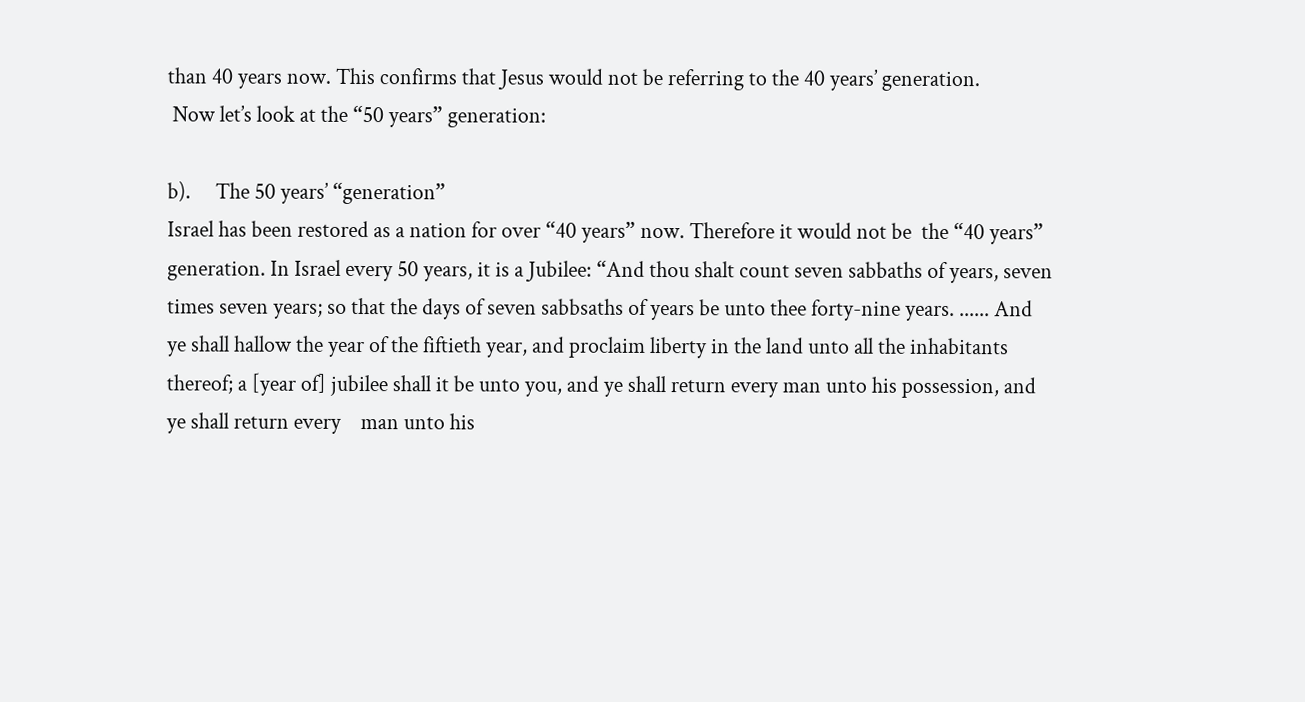than 40 years now. This confirms that Jesus would not be referring to the 40 years’ generation.
 Now let’s look at the “50 years” generation:

b).     The 50 years’ “generation”
Israel has been restored as a nation for over “40 years” now. Therefore it would not be  the “40 years” generation. In Israel every 50 years, it is a Jubilee: “And thou shalt count seven sabbaths of years, seven times seven years; so that the days of seven sabbsaths of years be unto thee forty-nine years. ...... And ye shall hallow the year of the fiftieth year, and proclaim liberty in the land unto all the inhabitants thereof; a [year of] jubilee shall it be unto you, and ye shall return every man unto his possession, and ye shall return every    man unto his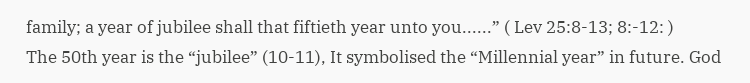family; a year of jubilee shall that fiftieth year unto you......” ( Lev 25:8-13; 8:-12: )
The 50th year is the “jubilee” (10-11), It symbolised the “Millennial year” in future. God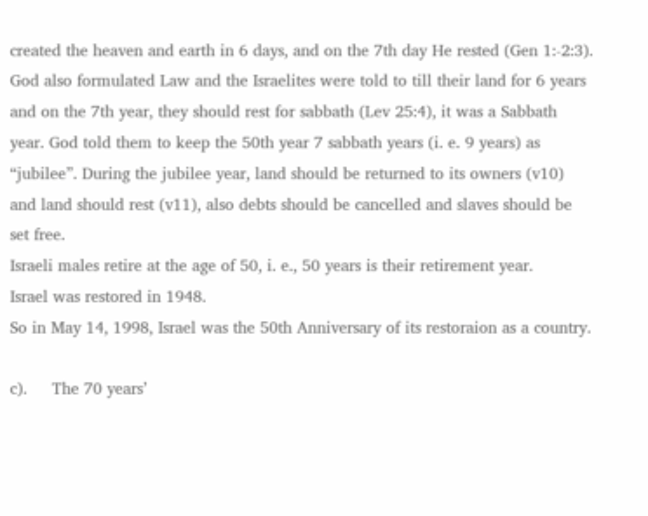created the heaven and earth in 6 days, and on the 7th day He rested (Gen 1:-2:3). God also formulated Law and the Israelites were told to till their land for 6 years and on the 7th year, they should rest for sabbath (Lev 25:4), it was a Sabbath year. God told them to keep the 50th year 7 sabbath years (i. e. 9 years) as “jubilee”. During the jubilee year, land should be returned to its owners (v10) and land should rest (v11), also debts should be cancelled and slaves should be set free.
Israeli males retire at the age of 50, i. e., 50 years is their retirement year.
Israel was restored in 1948.
So in May 14, 1998, Israel was the 50th Anniversary of its restoraion as a country.

c).     The 70 years’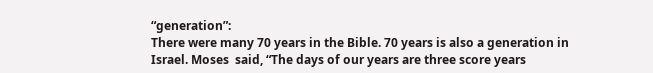“generation”:
There were many 70 years in the Bible. 70 years is also a generation in Israel. Moses  said, “The days of our years are three score years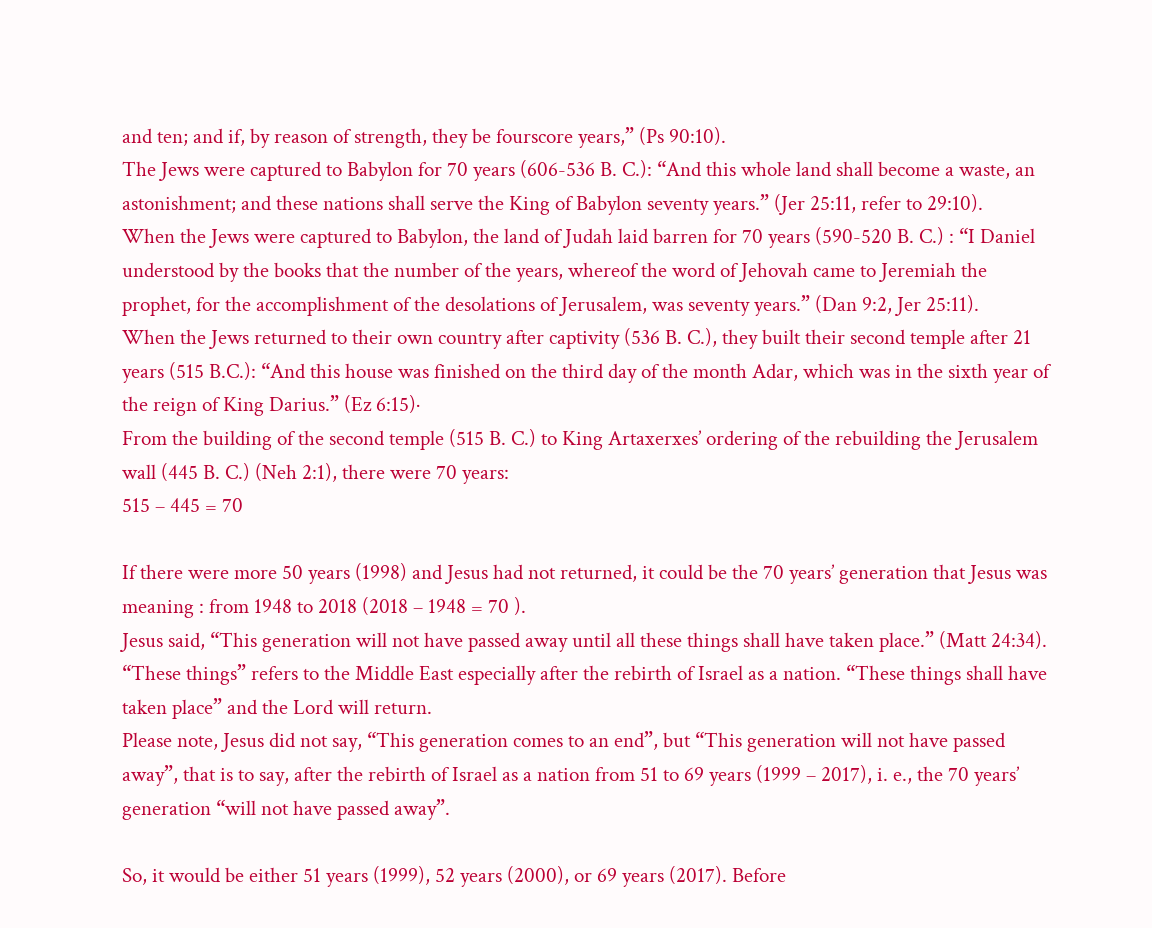and ten; and if, by reason of strength, they be fourscore years,” (Ps 90:10).
The Jews were captured to Babylon for 70 years (606-536 B. C.): “And this whole land shall become a waste, an astonishment; and these nations shall serve the King of Babylon seventy years.” (Jer 25:11, refer to 29:10).
When the Jews were captured to Babylon, the land of Judah laid barren for 70 years (590-520 B. C.) : “I Daniel understood by the books that the number of the years, whereof the word of Jehovah came to Jeremiah the prophet, for the accomplishment of the desolations of Jerusalem, was seventy years.” (Dan 9:2, Jer 25:11).
When the Jews returned to their own country after captivity (536 B. C.), they built their second temple after 21 years (515 B.C.): “And this house was finished on the third day of the month Adar, which was in the sixth year of the reign of King Darius.” (Ez 6:15)·
From the building of the second temple (515 B. C.) to King Artaxerxes’ ordering of the rebuilding the Jerusalem wall (445 B. C.) (Neh 2:1), there were 70 years:
515 – 445 = 70

If there were more 50 years (1998) and Jesus had not returned, it could be the 70 years’ generation that Jesus was meaning : from 1948 to 2018 (2018 – 1948 = 70 ).
Jesus said, “This generation will not have passed away until all these things shall have taken place.” (Matt 24:34).
“These things” refers to the Middle East especially after the rebirth of Israel as a nation. “These things shall have taken place” and the Lord will return.
Please note, Jesus did not say, “This generation comes to an end”, but “This generation will not have passed away”, that is to say, after the rebirth of Israel as a nation from 51 to 69 years (1999 – 2017), i. e., the 70 years’ generation “will not have passed away”.

So, it would be either 51 years (1999), 52 years (2000), or 69 years (2017). Before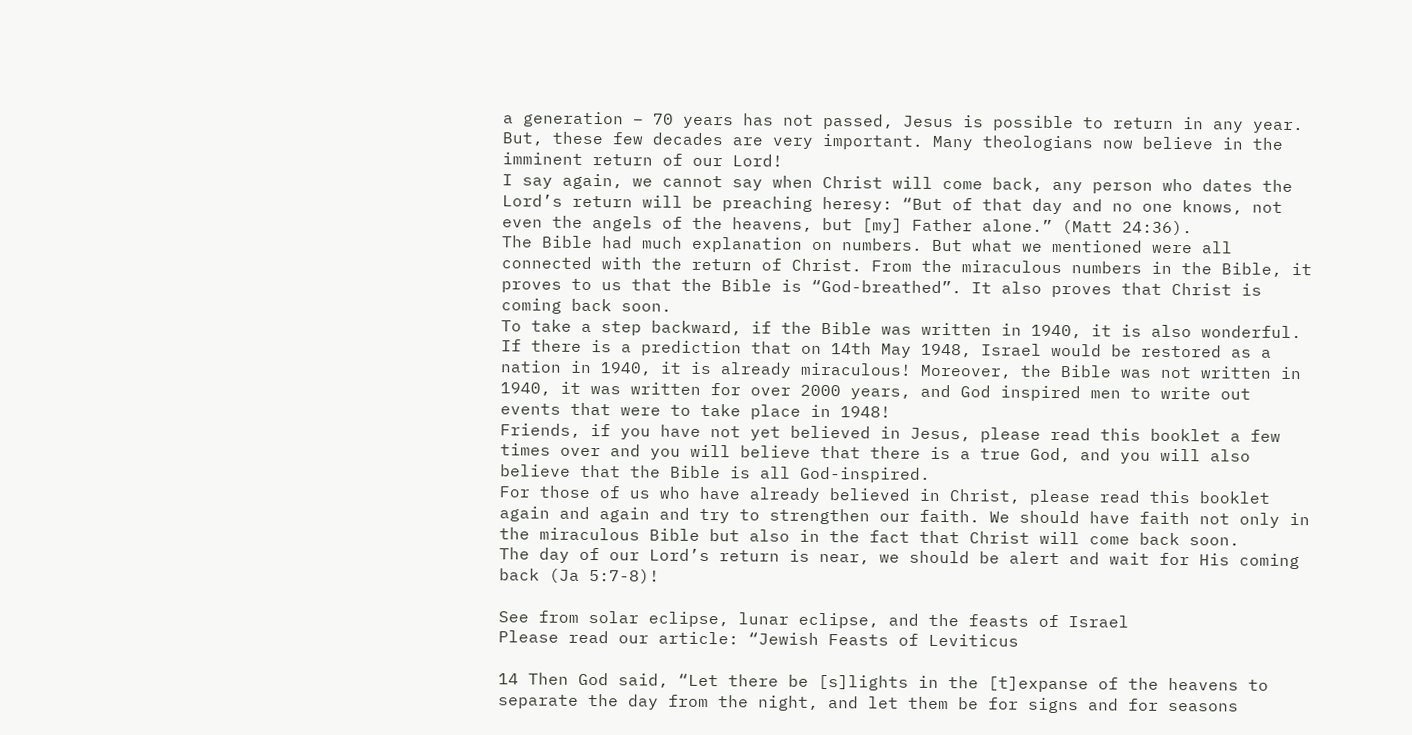a generation – 70 years has not passed, Jesus is possible to return in any year.
But, these few decades are very important. Many theologians now believe in the imminent return of our Lord!
I say again, we cannot say when Christ will come back, any person who dates the Lord’s return will be preaching heresy: “But of that day and no one knows, not even the angels of the heavens, but [my] Father alone.” (Matt 24:36).
The Bible had much explanation on numbers. But what we mentioned were all connected with the return of Christ. From the miraculous numbers in the Bible, it proves to us that the Bible is “God-breathed”. It also proves that Christ is coming back soon.
To take a step backward, if the Bible was written in 1940, it is also wonderful. If there is a prediction that on 14th May 1948, Israel would be restored as a nation in 1940, it is already miraculous! Moreover, the Bible was not written in 1940, it was written for over 2000 years, and God inspired men to write out events that were to take place in 1948!
Friends, if you have not yet believed in Jesus, please read this booklet a few times over and you will believe that there is a true God, and you will also believe that the Bible is all God-inspired.
For those of us who have already believed in Christ, please read this booklet again and again and try to strengthen our faith. We should have faith not only in the miraculous Bible but also in the fact that Christ will come back soon.
The day of our Lord’s return is near, we should be alert and wait for His coming back (Ja 5:7-8)!

See from solar eclipse, lunar eclipse, and the feasts of Israel
Please read our article: “Jewish Feasts of Leviticus

14 Then God said, “Let there be [s]lights in the [t]expanse of the heavens to separate the day from the night, and let them be for signs and for seasons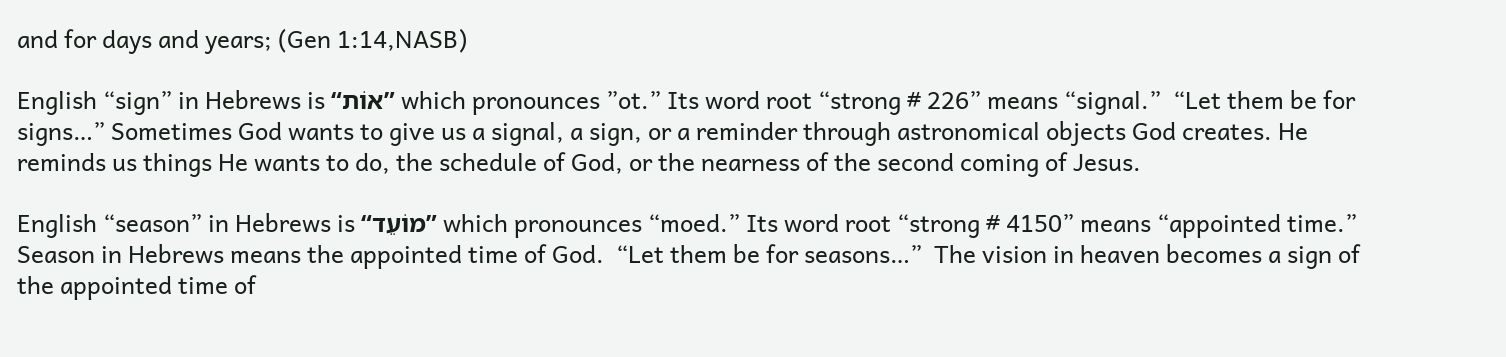and for days and years; (Gen 1:14,NASB)

English “sign” in Hebrews is “אוֹת” which pronounces ”ot.” Its word root “strong # 226” means “signal.”  “Let them be for signs…” Sometimes God wants to give us a signal, a sign, or a reminder through astronomical objects God creates. He reminds us things He wants to do, the schedule of God, or the nearness of the second coming of Jesus.

English “season” in Hebrews is “מוֹעֵד” which pronounces “moed.” Its word root “strong # 4150” means “appointed time.” Season in Hebrews means the appointed time of God.  “Let them be for seasons…”  The vision in heaven becomes a sign of the appointed time of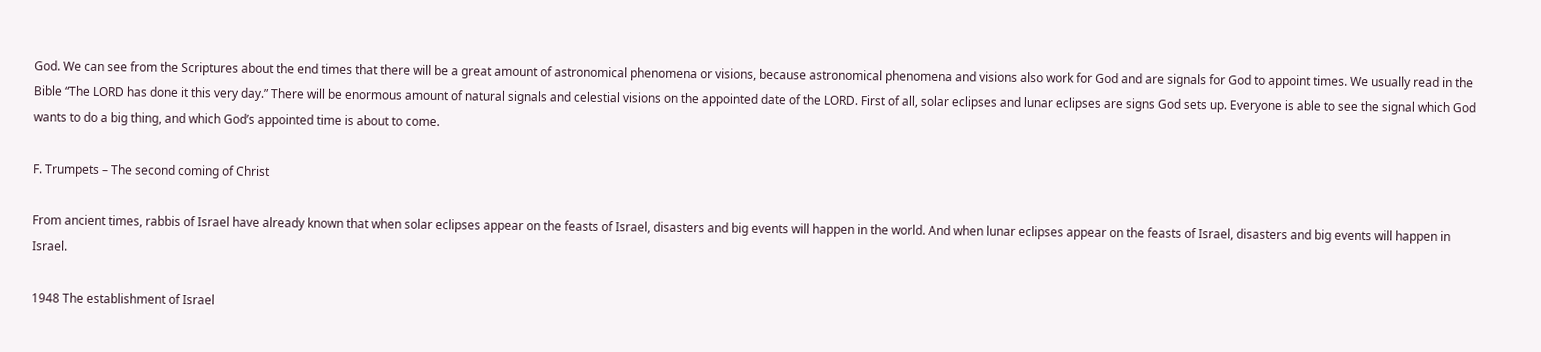God. We can see from the Scriptures about the end times that there will be a great amount of astronomical phenomena or visions, because astronomical phenomena and visions also work for God and are signals for God to appoint times. We usually read in the Bible “The LORD has done it this very day.” There will be enormous amount of natural signals and celestial visions on the appointed date of the LORD. First of all, solar eclipses and lunar eclipses are signs God sets up. Everyone is able to see the signal which God wants to do a big thing, and which God’s appointed time is about to come.

F. Trumpets – The second coming of Christ

From ancient times, rabbis of Israel have already known that when solar eclipses appear on the feasts of Israel, disasters and big events will happen in the world. And when lunar eclipses appear on the feasts of Israel, disasters and big events will happen in Israel.

1948 The establishment of Israel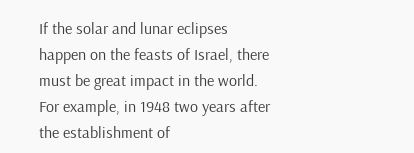If the solar and lunar eclipses happen on the feasts of Israel, there must be great impact in the world. For example, in 1948 two years after the establishment of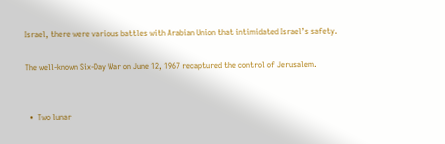Israel, there were various battles with Arabian Union that intimidated Israel’s safety.

The well-known Six-Day War on June 12, 1967 recaptured the control of Jerusalem.


  •  Two lunar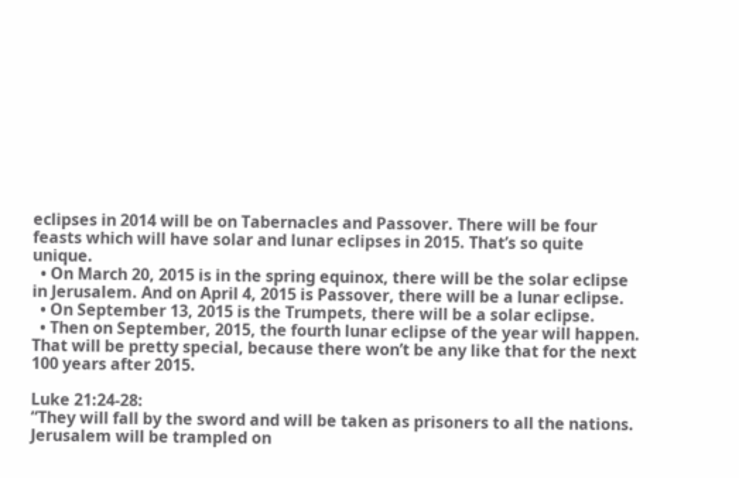eclipses in 2014 will be on Tabernacles and Passover. There will be four feasts which will have solar and lunar eclipses in 2015. That’s so quite unique.
  • On March 20, 2015 is in the spring equinox, there will be the solar eclipse in Jerusalem. And on April 4, 2015 is Passover, there will be a lunar eclipse.
  • On September 13, 2015 is the Trumpets, there will be a solar eclipse.
  • Then on September, 2015, the fourth lunar eclipse of the year will happen. That will be pretty special, because there won’t be any like that for the next 100 years after 2015.

Luke 21:24-28:
“They will fall by the sword and will be taken as prisoners to all the nations. Jerusalem will be trampled on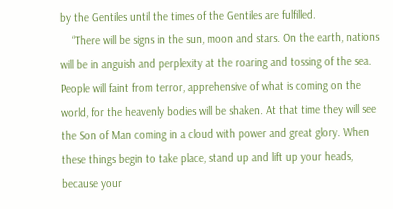by the Gentiles until the times of the Gentiles are fulfilled.
    “There will be signs in the sun, moon and stars. On the earth, nations will be in anguish and perplexity at the roaring and tossing of the sea. People will faint from terror, apprehensive of what is coming on the world, for the heavenly bodies will be shaken. At that time they will see the Son of Man coming in a cloud with power and great glory. When these things begin to take place, stand up and lift up your heads, because your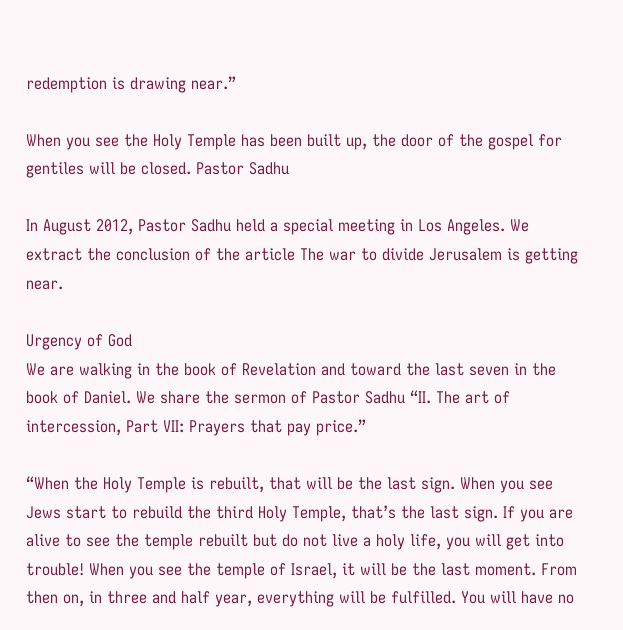redemption is drawing near.”

When you see the Holy Temple has been built up, the door of the gospel for gentiles will be closed. Pastor Sadhu

In August 2012, Pastor Sadhu held a special meeting in Los Angeles. We extract the conclusion of the article The war to divide Jerusalem is getting near.

Urgency of God
We are walking in the book of Revelation and toward the last seven in the book of Daniel. We share the sermon of Pastor Sadhu “II. The art of intercession, Part VII: Prayers that pay price.”

“When the Holy Temple is rebuilt, that will be the last sign. When you see Jews start to rebuild the third Holy Temple, that’s the last sign. If you are alive to see the temple rebuilt but do not live a holy life, you will get into trouble! When you see the temple of Israel, it will be the last moment. From then on, in three and half year, everything will be fulfilled. You will have no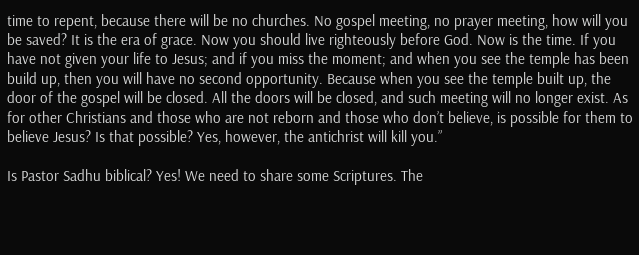time to repent, because there will be no churches. No gospel meeting, no prayer meeting, how will you be saved? It is the era of grace. Now you should live righteously before God. Now is the time. If you have not given your life to Jesus; and if you miss the moment; and when you see the temple has been build up, then you will have no second opportunity. Because when you see the temple built up, the door of the gospel will be closed. All the doors will be closed, and such meeting will no longer exist. As for other Christians and those who are not reborn and those who don’t believe, is possible for them to believe Jesus? Is that possible? Yes, however, the antichrist will kill you.”

Is Pastor Sadhu biblical? Yes! We need to share some Scriptures. The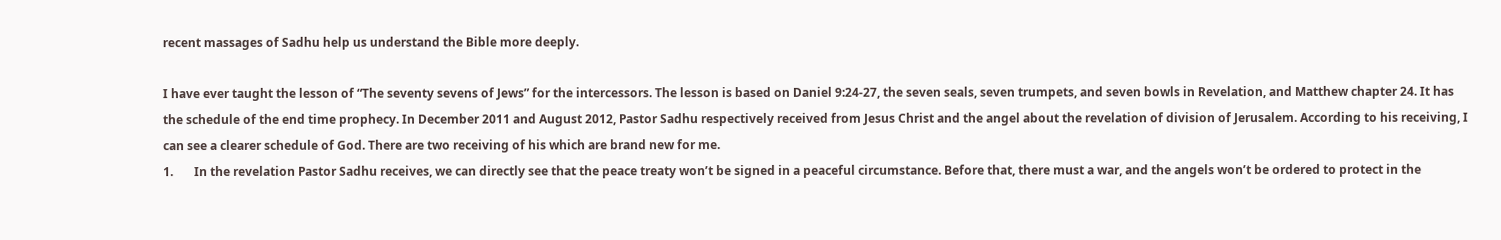recent massages of Sadhu help us understand the Bible more deeply.

I have ever taught the lesson of “The seventy sevens of Jews” for the intercessors. The lesson is based on Daniel 9:24-27, the seven seals, seven trumpets, and seven bowls in Revelation, and Matthew chapter 24. It has the schedule of the end time prophecy. In December 2011 and August 2012, Pastor Sadhu respectively received from Jesus Christ and the angel about the revelation of division of Jerusalem. According to his receiving, I can see a clearer schedule of God. There are two receiving of his which are brand new for me.
1.       In the revelation Pastor Sadhu receives, we can directly see that the peace treaty won’t be signed in a peaceful circumstance. Before that, there must a war, and the angels won’t be ordered to protect in the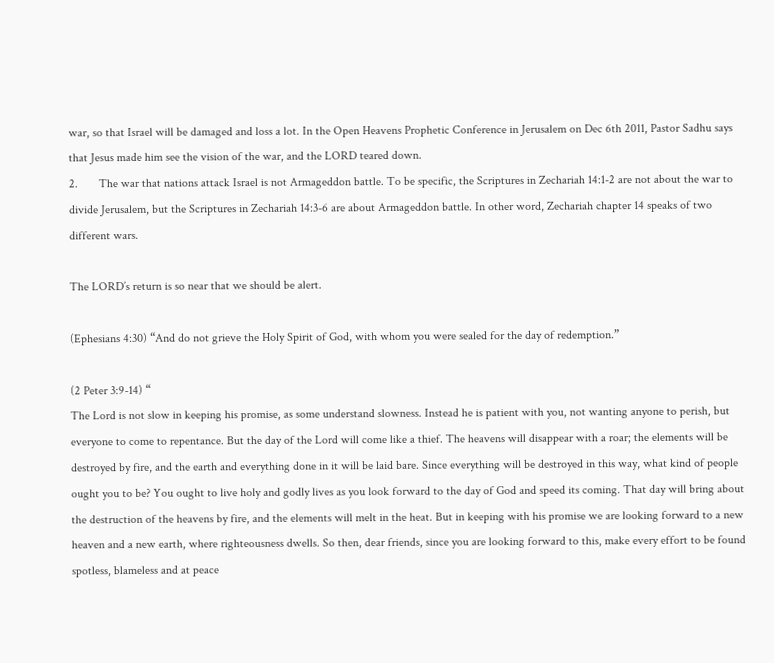war, so that Israel will be damaged and loss a lot. In the Open Heavens Prophetic Conference in Jerusalem on Dec 6th 2011, Pastor Sadhu says that Jesus made him see the vision of the war, and the LORD teared down.
2.       The war that nations attack Israel is not Armageddon battle. To be specific, the Scriptures in Zechariah 14:1-2 are not about the war to divide Jerusalem, but the Scriptures in Zechariah 14:3-6 are about Armageddon battle. In other word, Zechariah chapter 14 speaks of two different wars.

The LORD’s return is so near that we should be alert.

(Ephesians 4:30) “And do not grieve the Holy Spirit of God, with whom you were sealed for the day of redemption.”

(2 Peter 3:9-14) “
The Lord is not slow in keeping his promise, as some understand slowness. Instead he is patient with you, not wanting anyone to perish, but everyone to come to repentance. But the day of the Lord will come like a thief. The heavens will disappear with a roar; the elements will be destroyed by fire, and the earth and everything done in it will be laid bare. Since everything will be destroyed in this way, what kind of people ought you to be? You ought to live holy and godly lives as you look forward to the day of God and speed its coming. That day will bring about the destruction of the heavens by fire, and the elements will melt in the heat. But in keeping with his promise we are looking forward to a new heaven and a new earth, where righteousness dwells. So then, dear friends, since you are looking forward to this, make every effort to be found spotless, blameless and at peace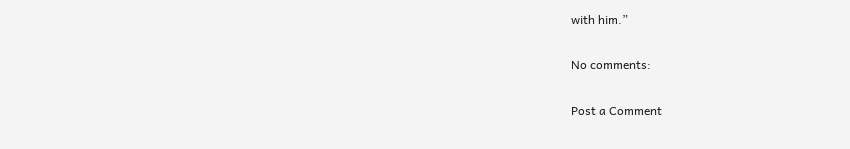with him.”

No comments:

Post a Comment